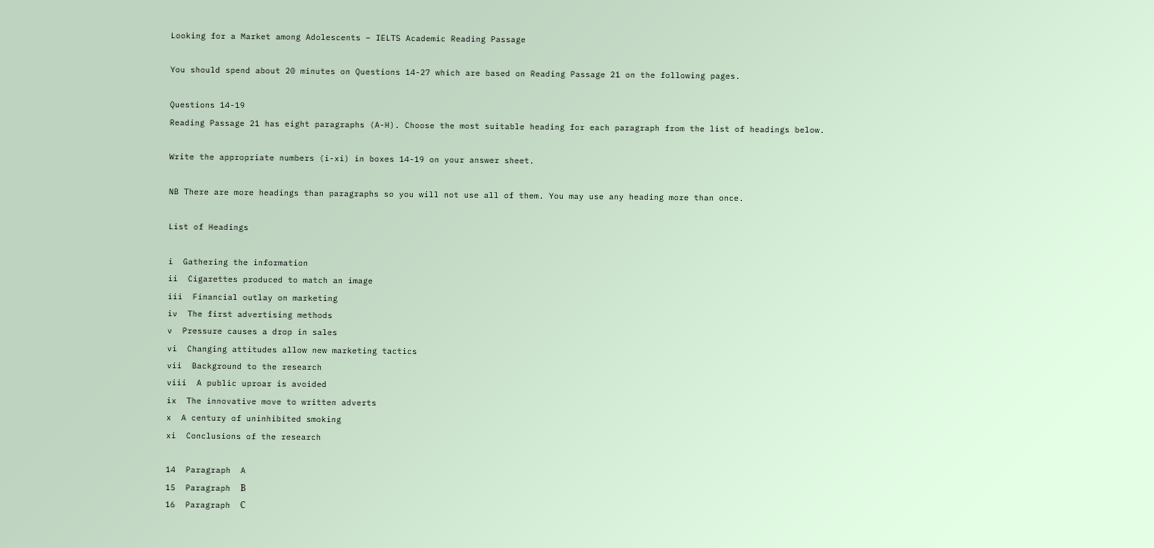Looking for a Market among Adolescents – IELTS Academic Reading Passage

You should spend about 20 minutes on Questions 14-27 which are based on Reading Passage 21 on the following pages.

Questions 14-19
Reading Passage 21 has eight paragraphs (A-H). Choose the most suitable heading for each paragraph from the list of headings below.

Write the appropriate numbers (i-xi) in boxes 14-19 on your answer sheet.

NB There are more headings than paragraphs so you will not use all of them. You may use any heading more than once.

List of Headings

i  Gathering the information
ii  Cigarettes produced to match an image
iii  Financial outlay on marketing
iv  The first advertising methods
v  Pressure causes a drop in sales
vi  Changing attitudes allow new marketing tactics
vii  Background to the research
viii  A public uproar is avoided
ix  The innovative move to written adverts
x  A century of uninhibited smoking
xi  Conclusions of the research

14  Paragraph  A
15  Paragraph  В
16  Paragraph  С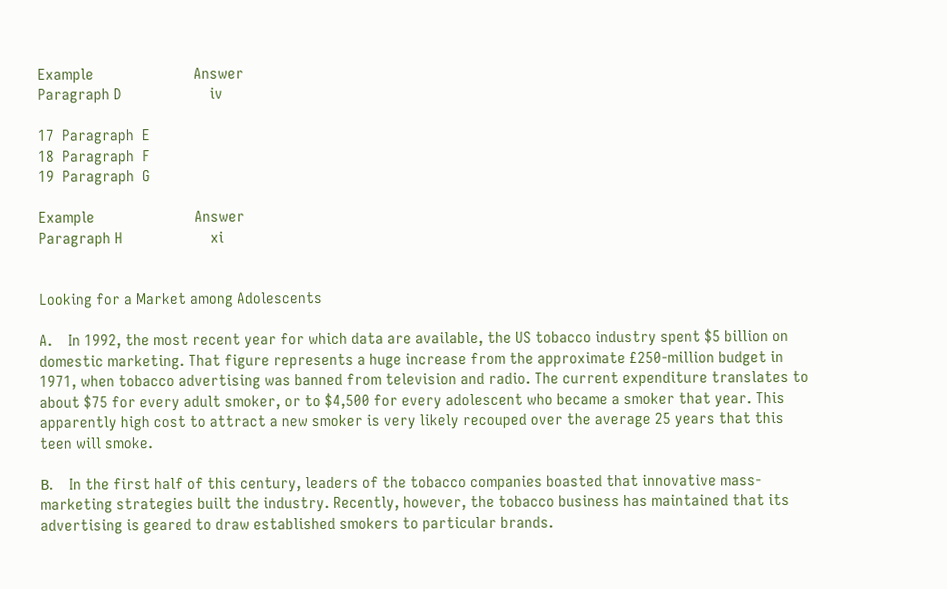Example                         Answer
Paragraph D                      iv

17  Paragraph  E
18  Paragraph  F
19  Paragraph  G

Example                         Answer
Paragraph H                      xi


Looking for a Market among Adolescents

A.    In 1992, the most recent year for which data are available, the US tobacco industry spent $5 billion on domestic marketing. That figure represents a huge increase from the approximate £250-million budget in 1971, when tobacco advertising was banned from television and radio. The current expenditure translates to about $75 for every adult smoker, or to $4,500 for every adolescent who became a smoker that year. This apparently high cost to attract a new smoker is very likely recouped over the average 25 years that this teen will smoke.

В.    In the first half of this century, leaders of the tobacco companies boasted that innovative mass-marketing strategies built the industry. Recently, however, the tobacco business has maintained that its advertising is geared to draw established smokers to particular brands.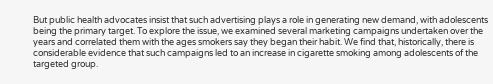But public health advocates insist that such advertising plays a role in generating new demand, with adolescents being the primary target. To explore the issue, we examined several marketing campaigns undertaken over the years and correlated them with the ages smokers say they began their habit. We find that, historically, there is considerable evidence that such campaigns led to an increase in cigarette smoking among adolescents of the targeted group.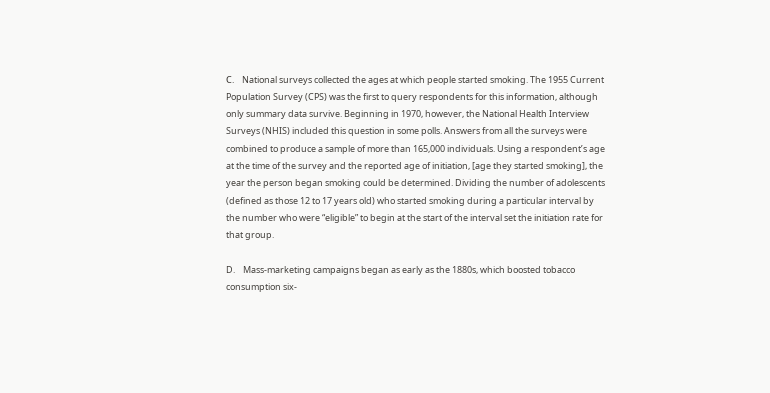С.    National surveys collected the ages at which people started smoking. The 1955 Current Population Survey (CPS) was the first to query respondents for this information, although only summary data survive. Beginning in 1970, however, the National Health Interview Surveys (NHIS) included this question in some polls. Answers from all the surveys were combined to produce a sample of more than 165,000 individuals. Using a respondent’s age at the time of the survey and the reported age of initiation, [age they started smoking], the year the person began smoking could be determined. Dividing the number of adolescents (defined as those 12 to 17 years old) who started smoking during a particular interval by the number who were “eligible” to begin at the start of the interval set the initiation rate for that group.

D.    Mass-marketing campaigns began as early as the 1880s, which boosted tobacco consumption six-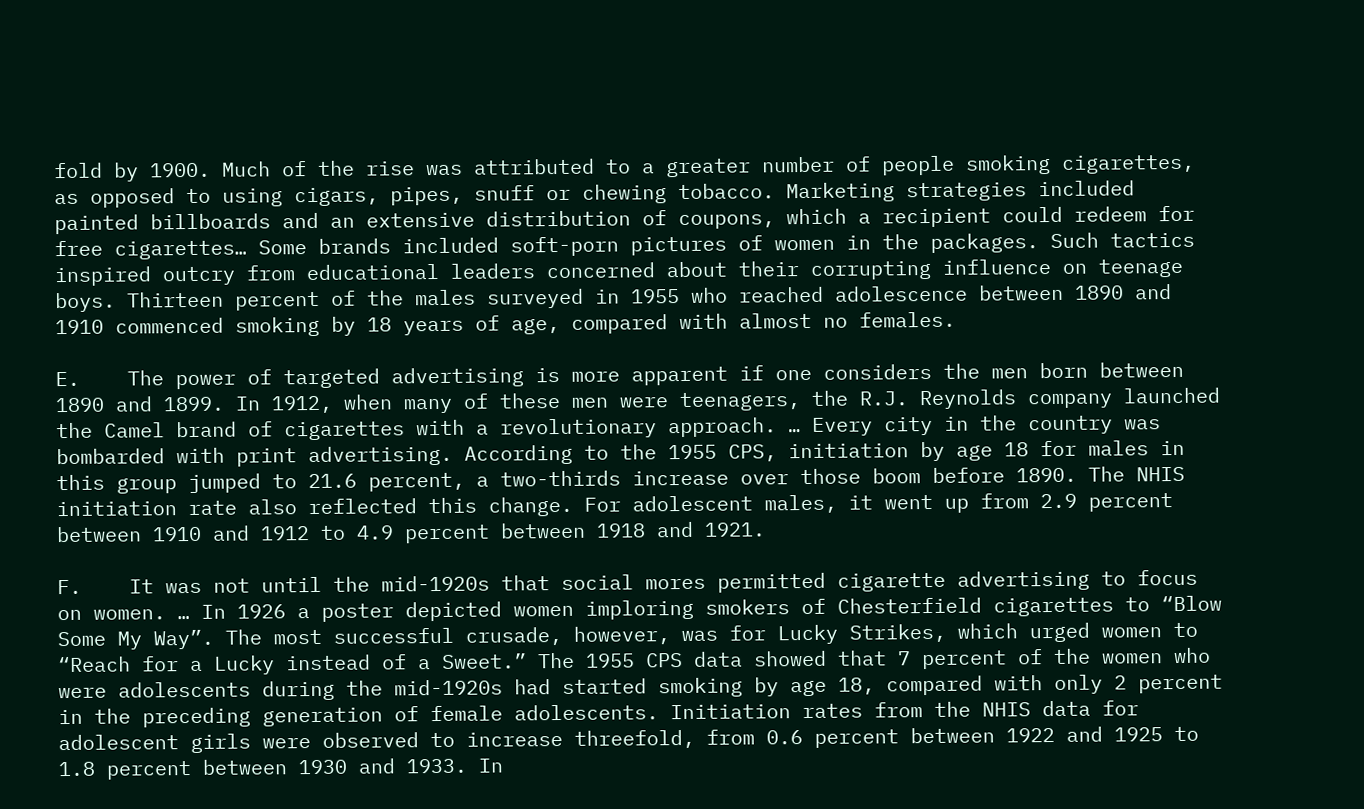fold by 1900. Much of the rise was attributed to a greater number of people smoking cigarettes, as opposed to using cigars, pipes, snuff or chewing tobacco. Marketing strategies included painted billboards and an extensive distribution of coupons, which a recipient could redeem for free cigarettes… Some brands included soft-porn pictures of women in the packages. Such tactics inspired outcry from educational leaders concerned about their corrupting influence on teenage boys. Thirteen percent of the males surveyed in 1955 who reached adolescence between 1890 and 1910 commenced smoking by 18 years of age, compared with almost no females.

E.    The power of targeted advertising is more apparent if one considers the men born between 1890 and 1899. In 1912, when many of these men were teenagers, the R.J. Reynolds company launched the Camel brand of cigarettes with a revolutionary approach. … Every city in the country was bombarded with print advertising. According to the 1955 CPS, initiation by age 18 for males in this group jumped to 21.6 percent, a two-thirds increase over those boom before 1890. The NHIS initiation rate also reflected this change. For adolescent males, it went up from 2.9 percent between 1910 and 1912 to 4.9 percent between 1918 and 1921.

F.    It was not until the mid-1920s that social mores permitted cigarette advertising to focus on women. … In 1926 a poster depicted women imploring smokers of Chesterfield cigarettes to “Blow Some My Way”. The most successful crusade, however, was for Lucky Strikes, which urged women to “Reach for a Lucky instead of a Sweet.” The 1955 CPS data showed that 7 percent of the women who were adolescents during the mid-1920s had started smoking by age 18, compared with only 2 percent in the preceding generation of female adolescents. Initiation rates from the NHIS data for adolescent girls were observed to increase threefold, from 0.6 percent between 1922 and 1925 to 1.8 percent between 1930 and 1933. In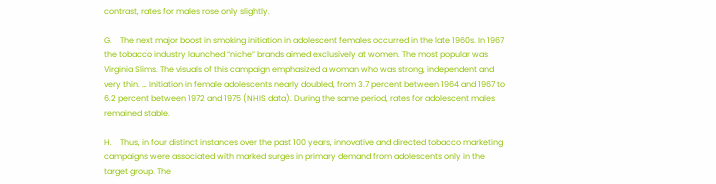contrast, rates for males rose only slightly.

G.    The next major boost in smoking initiation in adolescent females occurred in the late 1960s. In 1967 the tobacco industry launched “niche” brands aimed exclusively at women. The most popular was Virginia Slims. The visuals of this campaign emphasized a woman who was strong, independent and very thin. … Initiation in female adolescents nearly doubled, from 3.7 percent between 1964 and 1967 to 6.2 percent between 1972 and 1975 (NHIS data). During the same period, rates for adolescent males remained stable.

H.    Thus, in four distinct instances over the past 100 years, innovative and directed tobacco marketing campaigns were associated with marked surges in primary demand from adolescents only in the target group. The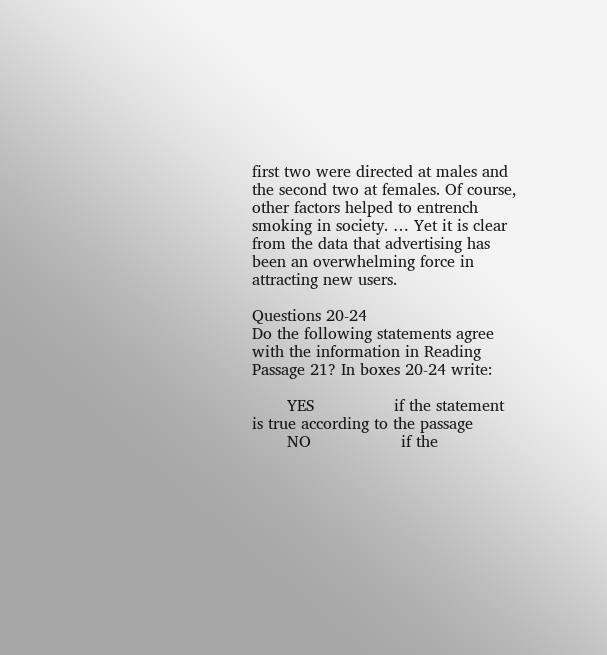first two were directed at males and the second two at females. Of course, other factors helped to entrench smoking in society. … Yet it is clear from the data that advertising has been an overwhelming force in attracting new users.

Questions 20-24
Do the following statements agree with the information in Reading Passage 21? In boxes 20-24 write:

       YES                if the statement is true according to the passage
       NO                  if the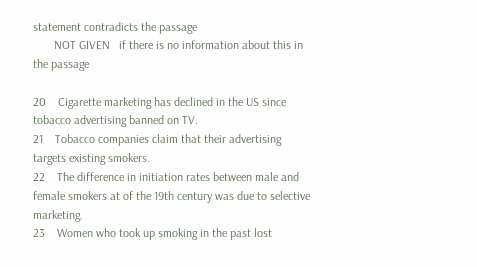statement contradicts the passage
       NOT GIVEN   if there is no information about this in the passage

20    Cigarette marketing has declined in the US since tobacco advertising banned on TV.
21    Tobacco companies claim that their advertising targets existing smokers.
22    The difference in initiation rates between male and female smokers at of the 19th century was due to selective marketing.
23    Women who took up smoking in the past lost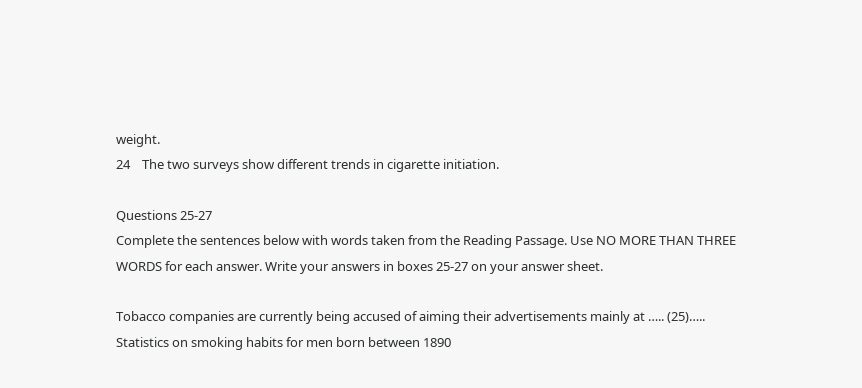weight.
24    The two surveys show different trends in cigarette initiation.

Questions 25-27
Complete the sentences below with words taken from the Reading Passage. Use NO MORE THAN THREE WORDS for each answer. Write your answers in boxes 25-27 on your answer sheet.

Tobacco companies are currently being accused of aiming their advertisements mainly at ….. (25)…..   Statistics on smoking habits for men born between 1890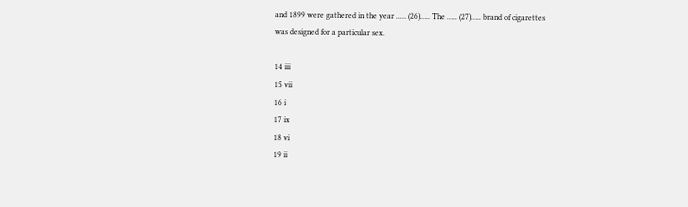and 1899 were gathered in the year ..… (26)….. The ….. (27)….. brand of cigarettes was designed for a particular sex.

14 iii
15 vii
16 i
17 ix
18 vi
19 ii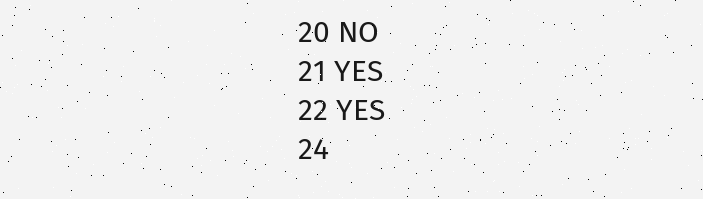20 NO
21 YES
22 YES
24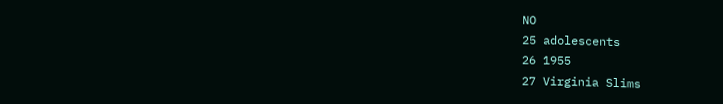NO
25 adolescents
26 1955
27 Virginia Slims